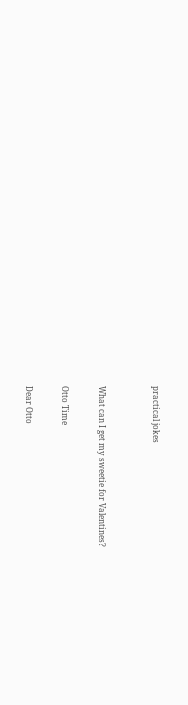practical jokes


What can I get my sweetie for Valentines?

Otto Time

Dear Otto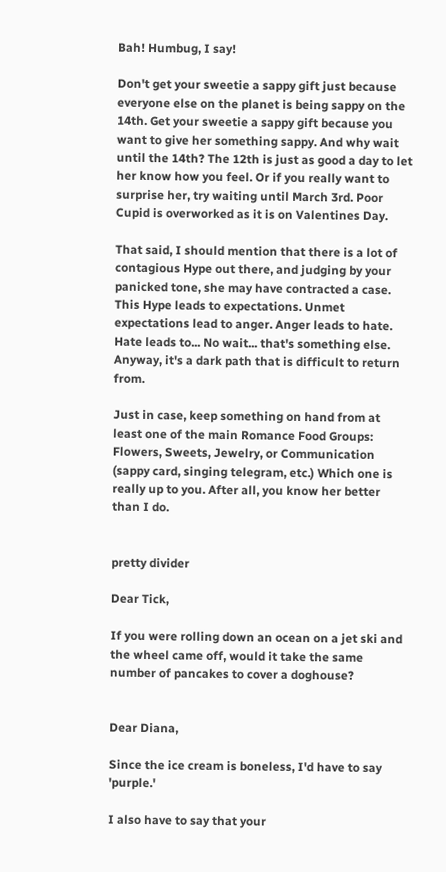Bah! Humbug, I say!

Don't get your sweetie a sappy gift just because everyone else on the planet is being sappy on the 14th. Get your sweetie a sappy gift because you want to give her something sappy. And why wait until the 14th? The 12th is just as good a day to let her know how you feel. Or if you really want to surprise her, try waiting until March 3rd. Poor Cupid is overworked as it is on Valentines Day.

That said, I should mention that there is a lot of contagious Hype out there, and judging by your panicked tone, she may have contracted a case. This Hype leads to expectations. Unmet expectations lead to anger. Anger leads to hate. Hate leads to... No wait... that's something else. Anyway, it's a dark path that is difficult to return from.

Just in case, keep something on hand from at least one of the main Romance Food Groups: Flowers, Sweets, Jewelry, or Communication (sappy card, singing telegram, etc.) Which one is really up to you. After all, you know her better than I do.


pretty divider

Dear Tick,

If you were rolling down an ocean on a jet ski and the wheel came off, would it take the same number of pancakes to cover a doghouse?


Dear Diana,

Since the ice cream is boneless, I'd have to say 'purple.'

I also have to say that your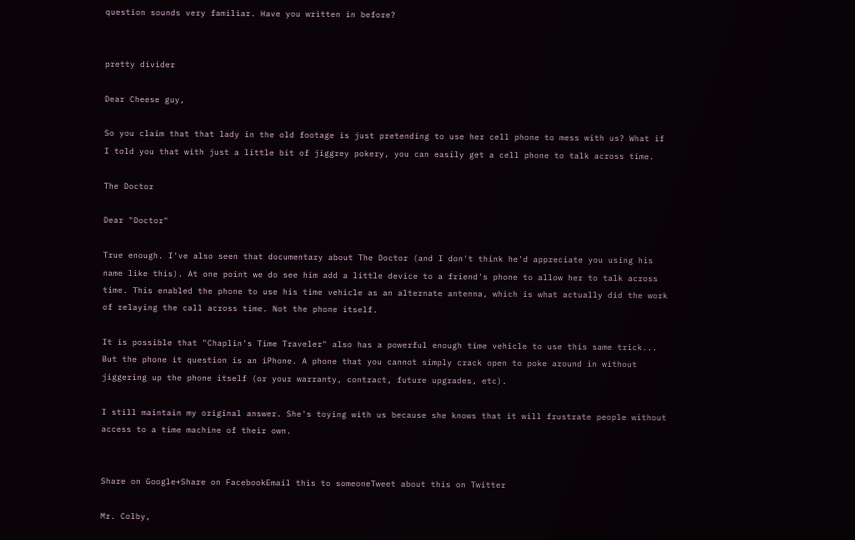question sounds very familiar. Have you written in before?


pretty divider

Dear Cheese guy,

So you claim that that lady in the old footage is just pretending to use her cell phone to mess with us? What if I told you that with just a little bit of jiggrey pokery, you can easily get a cell phone to talk across time.

The Doctor

Dear "Doctor"

True enough. I've also seen that documentary about The Doctor (and I don't think he'd appreciate you using his name like this). At one point we do see him add a little device to a friend's phone to allow her to talk across time. This enabled the phone to use his time vehicle as an alternate antenna, which is what actually did the work of relaying the call across time. Not the phone itself.

It is possible that "Chaplin's Time Traveler" also has a powerful enough time vehicle to use this same trick... But the phone it question is an iPhone. A phone that you cannot simply crack open to poke around in without jiggering up the phone itself (or your warranty, contract, future upgrades, etc).

I still maintain my original answer. She's toying with us because she knows that it will frustrate people without access to a time machine of their own.


Share on Google+Share on FacebookEmail this to someoneTweet about this on Twitter

Mr. Colby,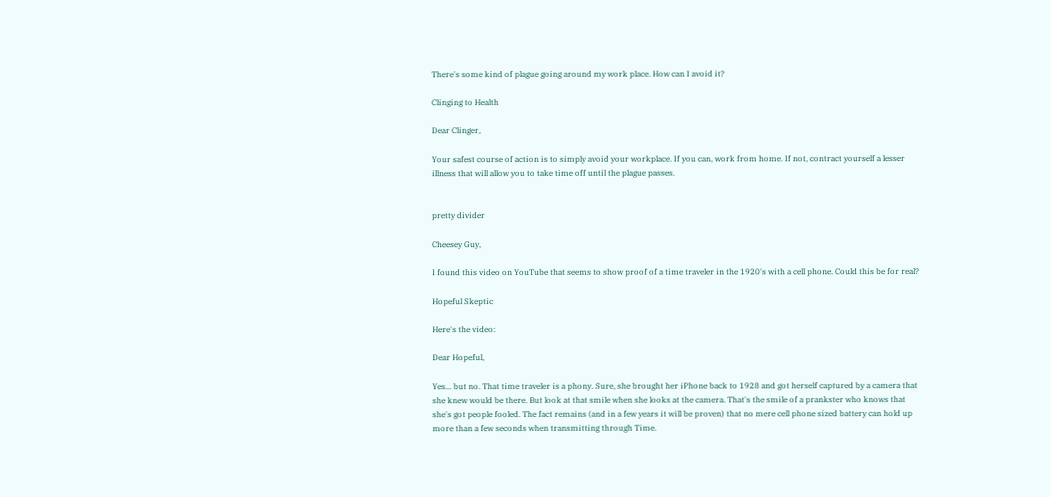There's some kind of plague going around my work place. How can I avoid it?

Clinging to Health

Dear Clinger,

Your safest course of action is to simply avoid your workplace. If you can, work from home. If not, contract yourself a lesser illness that will allow you to take time off until the plague passes.


pretty divider

Cheesey Guy,

I found this video on YouTube that seems to show proof of a time traveler in the 1920's with a cell phone. Could this be for real?

Hopeful Skeptic

Here's the video:

Dear Hopeful,

Yes... but no. That time traveler is a phony. Sure, she brought her iPhone back to 1928 and got herself captured by a camera that she knew would be there. But look at that smile when she looks at the camera. That's the smile of a prankster who knows that she's got people fooled. The fact remains (and in a few years it will be proven) that no mere cell phone sized battery can hold up more than a few seconds when transmitting through Time.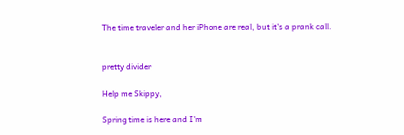The time traveler and her iPhone are real, but it's a prank call.


pretty divider

Help me Skippy,

Spring time is here and I'm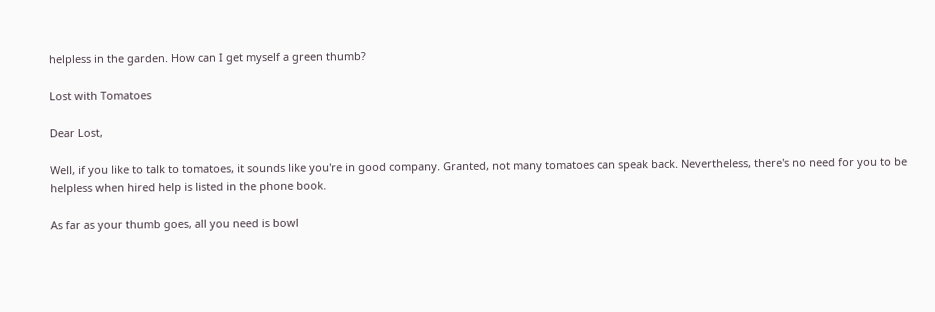helpless in the garden. How can I get myself a green thumb?

Lost with Tomatoes

Dear Lost,

Well, if you like to talk to tomatoes, it sounds like you're in good company. Granted, not many tomatoes can speak back. Nevertheless, there's no need for you to be helpless when hired help is listed in the phone book.

As far as your thumb goes, all you need is bowl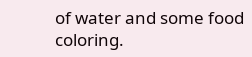of water and some food coloring.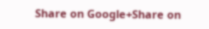Share on Google+Share on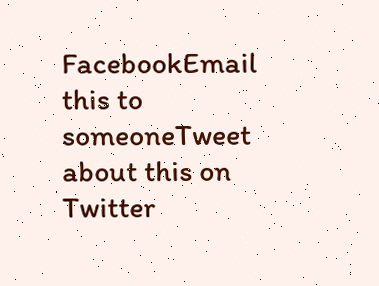FacebookEmail this to someoneTweet about this on Twitter